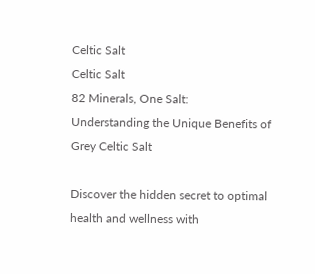Celtic Salt
Celtic Salt
82 Minerals, One Salt:
Understanding the Unique Benefits of Grey Celtic Salt

Discover the hidden secret to optimal health and wellness with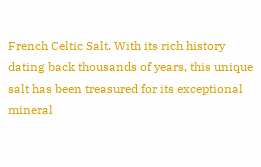French Celtic Salt. With its rich history dating back thousands of years, this unique salt has been treasured for its exceptional mineral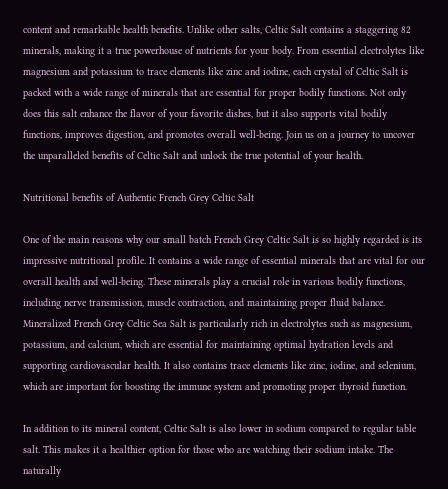content and remarkable health benefits. Unlike other salts, Celtic Salt contains a staggering 82 minerals, making it a true powerhouse of nutrients for your body. From essential electrolytes like magnesium and potassium to trace elements like zinc and iodine, each crystal of Celtic Salt is packed with a wide range of minerals that are essential for proper bodily functions. Not only does this salt enhance the flavor of your favorite dishes, but it also supports vital bodily functions, improves digestion, and promotes overall well-being. Join us on a journey to uncover the unparalleled benefits of Celtic Salt and unlock the true potential of your health.

Nutritional benefits of Authentic French Grey Celtic Salt

One of the main reasons why our small batch French Grey Celtic Salt is so highly regarded is its impressive nutritional profile. It contains a wide range of essential minerals that are vital for our overall health and well-being. These minerals play a crucial role in various bodily functions, including nerve transmission, muscle contraction, and maintaining proper fluid balance. Mineralized French Grey Celtic Sea Salt is particularly rich in electrolytes such as magnesium, potassium, and calcium, which are essential for maintaining optimal hydration levels and supporting cardiovascular health. It also contains trace elements like zinc, iodine, and selenium, which are important for boosting the immune system and promoting proper thyroid function.

In addition to its mineral content, Celtic Salt is also lower in sodium compared to regular table salt. This makes it a healthier option for those who are watching their sodium intake. The naturally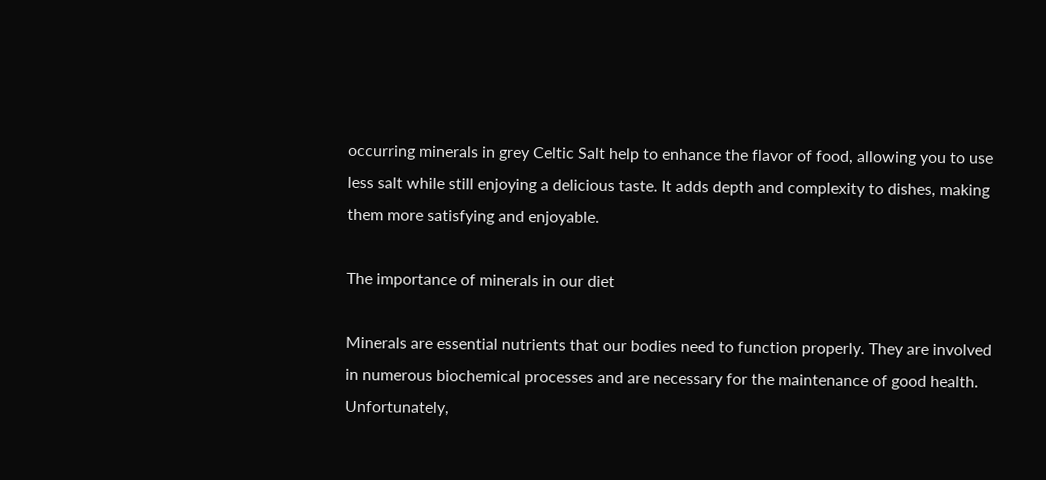occurring minerals in grey Celtic Salt help to enhance the flavor of food, allowing you to use less salt while still enjoying a delicious taste. It adds depth and complexity to dishes, making them more satisfying and enjoyable.

The importance of minerals in our diet

Minerals are essential nutrients that our bodies need to function properly. They are involved in numerous biochemical processes and are necessary for the maintenance of good health. Unfortunately,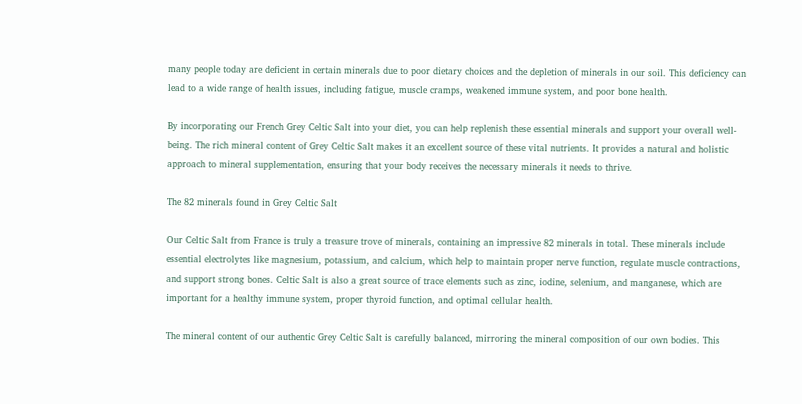many people today are deficient in certain minerals due to poor dietary choices and the depletion of minerals in our soil. This deficiency can lead to a wide range of health issues, including fatigue, muscle cramps, weakened immune system, and poor bone health.

By incorporating our French Grey Celtic Salt into your diet, you can help replenish these essential minerals and support your overall well-being. The rich mineral content of Grey Celtic Salt makes it an excellent source of these vital nutrients. It provides a natural and holistic approach to mineral supplementation, ensuring that your body receives the necessary minerals it needs to thrive.

The 82 minerals found in Grey Celtic Salt

Our Celtic Salt from France is truly a treasure trove of minerals, containing an impressive 82 minerals in total. These minerals include essential electrolytes like magnesium, potassium, and calcium, which help to maintain proper nerve function, regulate muscle contractions, and support strong bones. Celtic Salt is also a great source of trace elements such as zinc, iodine, selenium, and manganese, which are important for a healthy immune system, proper thyroid function, and optimal cellular health.

The mineral content of our authentic Grey Celtic Salt is carefully balanced, mirroring the mineral composition of our own bodies. This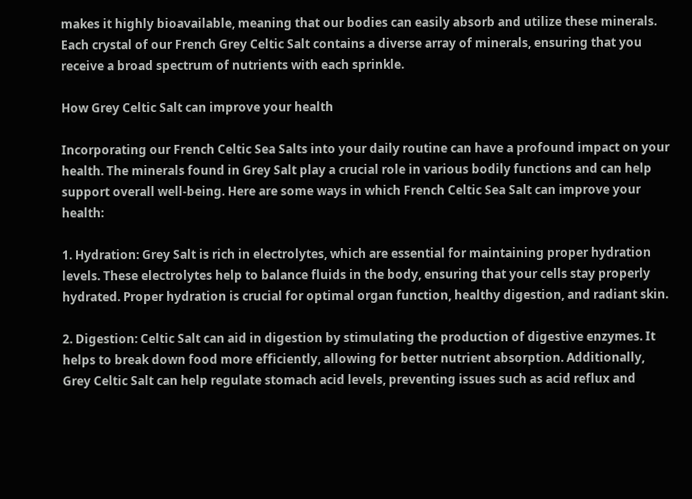makes it highly bioavailable, meaning that our bodies can easily absorb and utilize these minerals. Each crystal of our French Grey Celtic Salt contains a diverse array of minerals, ensuring that you receive a broad spectrum of nutrients with each sprinkle.

How Grey Celtic Salt can improve your health

Incorporating our French Celtic Sea Salts into your daily routine can have a profound impact on your health. The minerals found in Grey Salt play a crucial role in various bodily functions and can help support overall well-being. Here are some ways in which French Celtic Sea Salt can improve your health:

1. Hydration: Grey Salt is rich in electrolytes, which are essential for maintaining proper hydration levels. These electrolytes help to balance fluids in the body, ensuring that your cells stay properly hydrated. Proper hydration is crucial for optimal organ function, healthy digestion, and radiant skin.

2. Digestion: Celtic Salt can aid in digestion by stimulating the production of digestive enzymes. It helps to break down food more efficiently, allowing for better nutrient absorption. Additionally, Grey Celtic Salt can help regulate stomach acid levels, preventing issues such as acid reflux and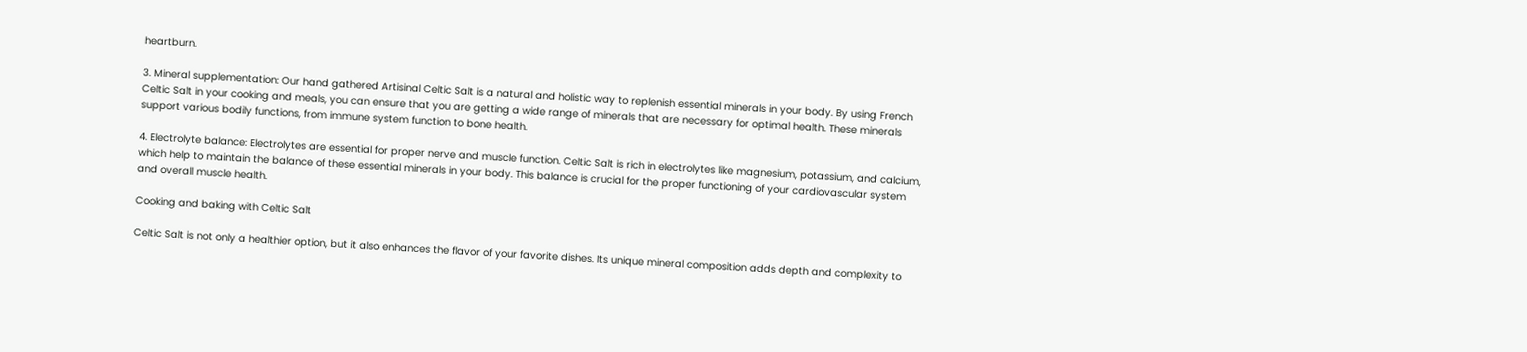heartburn.

3. Mineral supplementation: Our hand gathered Artisinal Celtic Salt is a natural and holistic way to replenish essential minerals in your body. By using French Celtic Salt in your cooking and meals, you can ensure that you are getting a wide range of minerals that are necessary for optimal health. These minerals support various bodily functions, from immune system function to bone health.

4. Electrolyte balance: Electrolytes are essential for proper nerve and muscle function. Celtic Salt is rich in electrolytes like magnesium, potassium, and calcium, which help to maintain the balance of these essential minerals in your body. This balance is crucial for the proper functioning of your cardiovascular system and overall muscle health.

Cooking and baking with Celtic Salt

Celtic Salt is not only a healthier option, but it also enhances the flavor of your favorite dishes. Its unique mineral composition adds depth and complexity to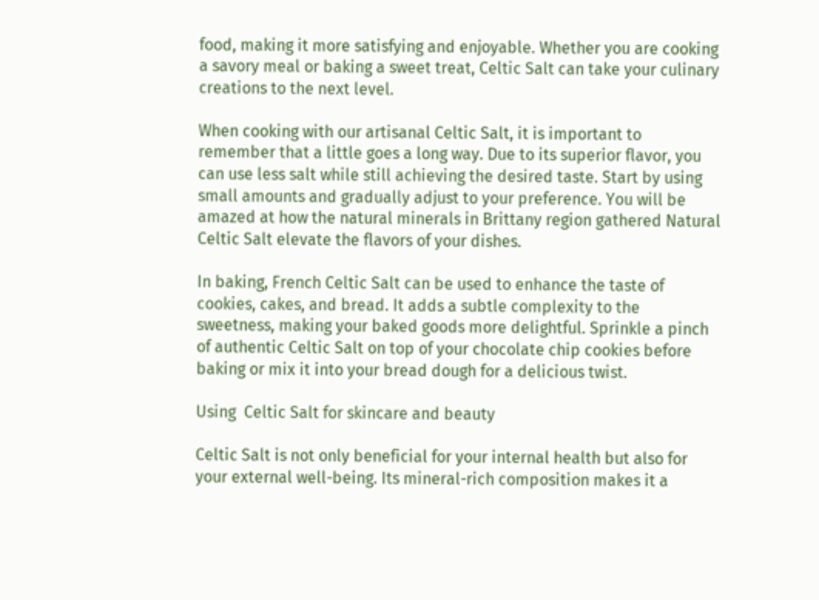food, making it more satisfying and enjoyable. Whether you are cooking a savory meal or baking a sweet treat, Celtic Salt can take your culinary creations to the next level.

When cooking with our artisanal Celtic Salt, it is important to remember that a little goes a long way. Due to its superior flavor, you can use less salt while still achieving the desired taste. Start by using small amounts and gradually adjust to your preference. You will be amazed at how the natural minerals in Brittany region gathered Natural Celtic Salt elevate the flavors of your dishes.

In baking, French Celtic Salt can be used to enhance the taste of cookies, cakes, and bread. It adds a subtle complexity to the sweetness, making your baked goods more delightful. Sprinkle a pinch of authentic Celtic Salt on top of your chocolate chip cookies before baking or mix it into your bread dough for a delicious twist.

Using  Celtic Salt for skincare and beauty

Celtic Salt is not only beneficial for your internal health but also for your external well-being. Its mineral-rich composition makes it a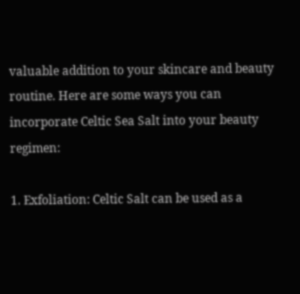valuable addition to your skincare and beauty routine. Here are some ways you can incorporate Celtic Sea Salt into your beauty regimen:

1. Exfoliation: Celtic Salt can be used as a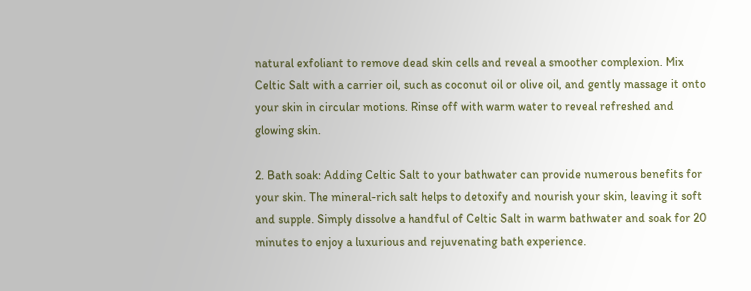natural exfoliant to remove dead skin cells and reveal a smoother complexion. Mix Celtic Salt with a carrier oil, such as coconut oil or olive oil, and gently massage it onto your skin in circular motions. Rinse off with warm water to reveal refreshed and glowing skin.

2. Bath soak: Adding Celtic Salt to your bathwater can provide numerous benefits for your skin. The mineral-rich salt helps to detoxify and nourish your skin, leaving it soft and supple. Simply dissolve a handful of Celtic Salt in warm bathwater and soak for 20 minutes to enjoy a luxurious and rejuvenating bath experience.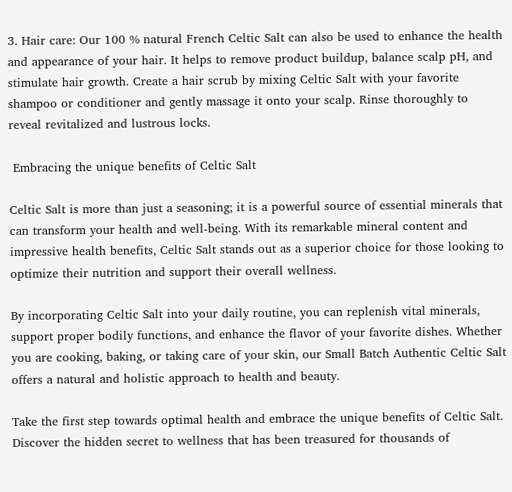3. Hair care: Our 100 % natural French Celtic Salt can also be used to enhance the health and appearance of your hair. It helps to remove product buildup, balance scalp pH, and stimulate hair growth. Create a hair scrub by mixing Celtic Salt with your favorite shampoo or conditioner and gently massage it onto your scalp. Rinse thoroughly to reveal revitalized and lustrous locks.

 Embracing the unique benefits of Celtic Salt

Celtic Salt is more than just a seasoning; it is a powerful source of essential minerals that can transform your health and well-being. With its remarkable mineral content and impressive health benefits, Celtic Salt stands out as a superior choice for those looking to optimize their nutrition and support their overall wellness.

By incorporating Celtic Salt into your daily routine, you can replenish vital minerals, support proper bodily functions, and enhance the flavor of your favorite dishes. Whether you are cooking, baking, or taking care of your skin, our Small Batch Authentic Celtic Salt offers a natural and holistic approach to health and beauty.

Take the first step towards optimal health and embrace the unique benefits of Celtic Salt. Discover the hidden secret to wellness that has been treasured for thousands of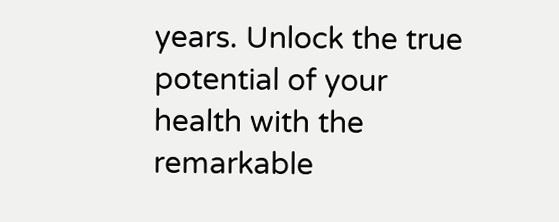years. Unlock the true potential of your health with the remarkable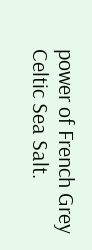power of French Grey Celtic Sea Salt.